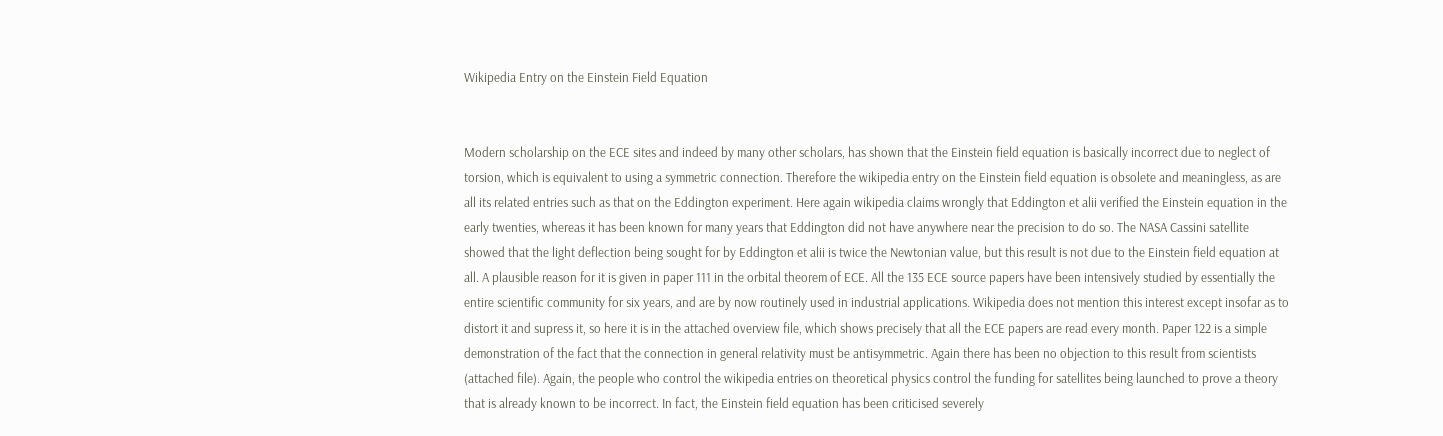Wikipedia Entry on the Einstein Field Equation


Modern scholarship on the ECE sites and indeed by many other scholars, has shown that the Einstein field equation is basically incorrect due to neglect of torsion, which is equivalent to using a symmetric connection. Therefore the wikipedia entry on the Einstein field equation is obsolete and meaningless, as are all its related entries such as that on the Eddington experiment. Here again wikipedia claims wrongly that Eddington et alii verified the Einstein equation in the early twenties, whereas it has been known for many years that Eddington did not have anywhere near the precision to do so. The NASA Cassini satellite showed that the light deflection being sought for by Eddington et alii is twice the Newtonian value, but this result is not due to the Einstein field equation at all. A plausible reason for it is given in paper 111 in the orbital theorem of ECE. All the 135 ECE source papers have been intensively studied by essentially the entire scientific community for six years, and are by now routinely used in industrial applications. Wikipedia does not mention this interest except insofar as to distort it and supress it, so here it is in the attached overview file, which shows precisely that all the ECE papers are read every month. Paper 122 is a simple demonstration of the fact that the connection in general relativity must be antisymmetric. Again there has been no objection to this result from scientists (attached file). Again, the people who control the wikipedia entries on theoretical physics control the funding for satellites being launched to prove a theory that is already known to be incorrect. In fact, the Einstein field equation has been criticised severely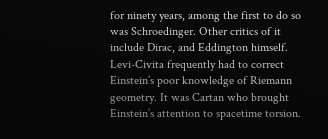for ninety years, among the first to do so was Schroedinger. Other critics of it include Dirac, and Eddington himself. Levi-Civita frequently had to correct Einstein’s poor knowledge of Riemann geometry. It was Cartan who brought Einstein’s attention to spacetime torsion.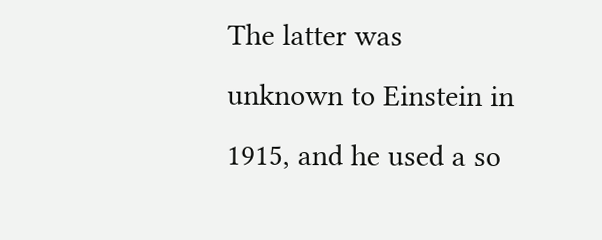The latter was unknown to Einstein in 1915, and he used a so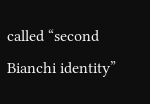called “second Bianchi identity”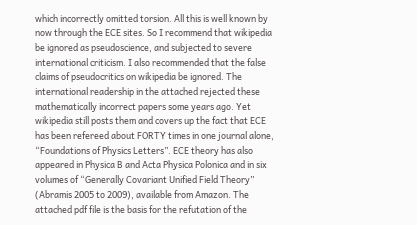which incorrectly omitted torsion. All this is well known by now through the ECE sites. So I recommend that wikipedia be ignored as pseudoscience, and subjected to severe international criticism. I also recommended that the false claims of pseudocritics on wikipedia be ignored. The international readership in the attached rejected these mathematically incorrect papers some years ago. Yet wikipedia still posts them and covers up the fact that ECE has been refereed about FORTY times in one journal alone, “Foundations of Physics Letters”. ECE theory has also appeared in Physica B and Acta Physica Polonica and in six volumes of “Generally Covariant Unified Field Theory” (Abramis 2005 to 2009), available from Amazon. The attached pdf file is the basis for the refutation of the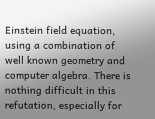Einstein field equation, using a combination of well known geometry and computer algebra. There is nothing difficult in this refutation, especially for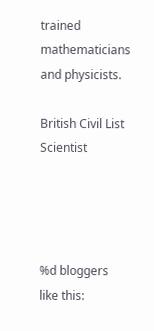trained mathematicians and physicists.

British Civil List Scientist




%d bloggers like this: